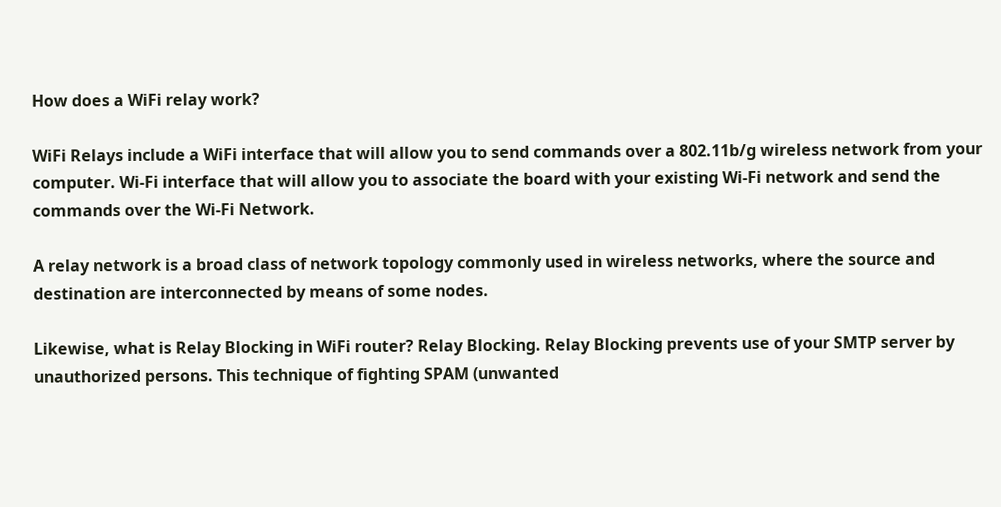How does a WiFi relay work?

WiFi Relays include a WiFi interface that will allow you to send commands over a 802.11b/g wireless network from your computer. Wi-Fi interface that will allow you to associate the board with your existing Wi-Fi network and send the commands over the Wi-Fi Network.

A relay network is a broad class of network topology commonly used in wireless networks, where the source and destination are interconnected by means of some nodes.

Likewise, what is Relay Blocking in WiFi router? Relay Blocking. Relay Blocking prevents use of your SMTP server by unauthorized persons. This technique of fighting SPAM (unwanted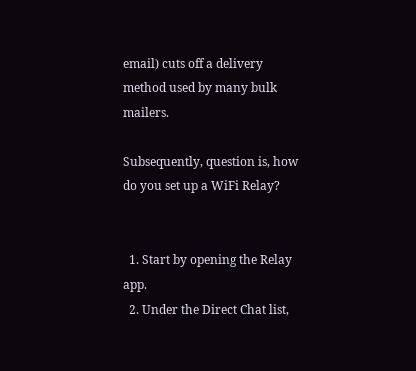email) cuts off a delivery method used by many bulk mailers.

Subsequently, question is, how do you set up a WiFi Relay?


  1. Start by opening the Relay app.
  2. Under the Direct Chat list,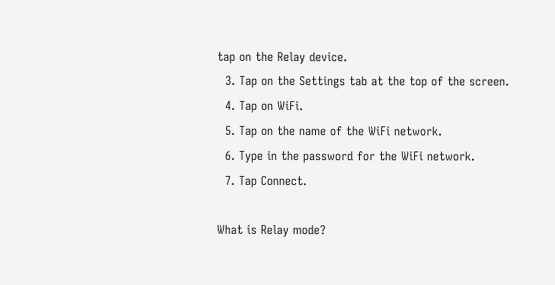tap on the Relay device.
  3. Tap on the Settings tab at the top of the screen.
  4. Tap on WiFi.
  5. Tap on the name of the WiFi network.
  6. Type in the password for the WiFi network.
  7. Tap Connect.

What is Relay mode?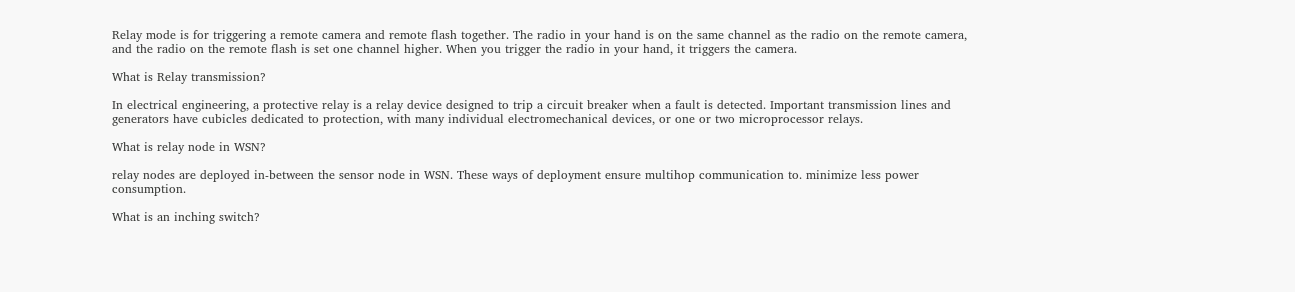Relay mode is for triggering a remote camera and remote flash together. The radio in your hand is on the same channel as the radio on the remote camera, and the radio on the remote flash is set one channel higher. When you trigger the radio in your hand, it triggers the camera.

What is Relay transmission?

In electrical engineering, a protective relay is a relay device designed to trip a circuit breaker when a fault is detected. Important transmission lines and generators have cubicles dedicated to protection, with many individual electromechanical devices, or one or two microprocessor relays.

What is relay node in WSN?

relay nodes are deployed in-between the sensor node in WSN. These ways of deployment ensure multihop communication to. minimize less power consumption.

What is an inching switch?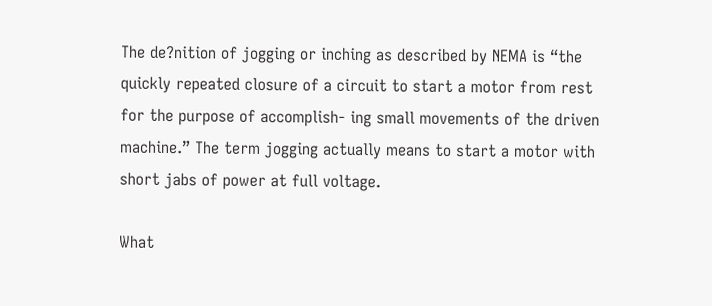The de?nition of jogging or inching as described by NEMA is “the quickly repeated closure of a circuit to start a motor from rest for the purpose of accomplish- ing small movements of the driven machine.” The term jogging actually means to start a motor with short jabs of power at full voltage.

What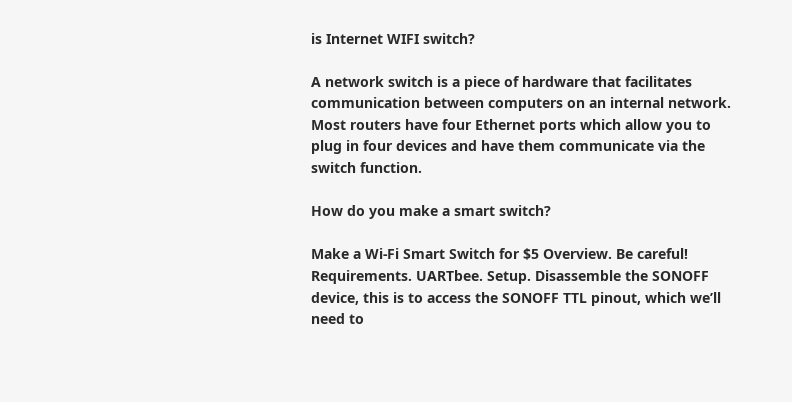is Internet WIFI switch?

A network switch is a piece of hardware that facilitates communication between computers on an internal network. Most routers have four Ethernet ports which allow you to plug in four devices and have them communicate via the switch function.

How do you make a smart switch?

Make a Wi-Fi Smart Switch for $5 Overview. Be careful! Requirements. UARTbee. Setup. Disassemble the SONOFF device, this is to access the SONOFF TTL pinout, which we’ll need to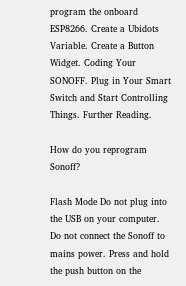program the onboard ESP8266. Create a Ubidots Variable. Create a Button Widget. Coding Your SONOFF. Plug in Your Smart Switch and Start Controlling Things. Further Reading.

How do you reprogram Sonoff?

Flash Mode Do not plug into the USB on your computer. Do not connect the Sonoff to mains power. Press and hold the push button on the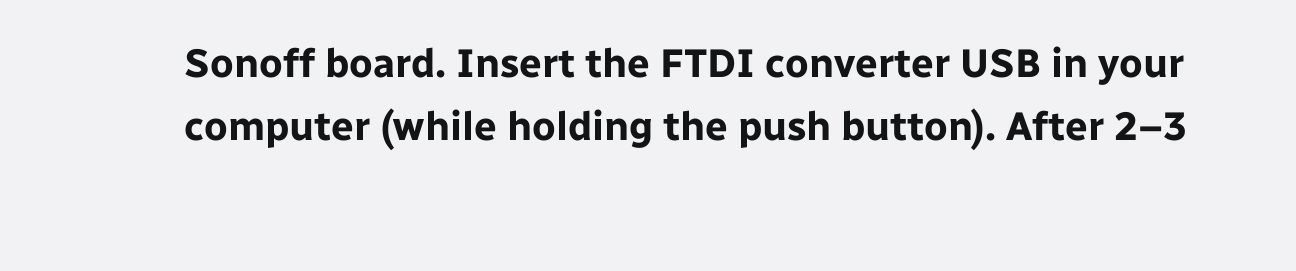Sonoff board. Insert the FTDI converter USB in your computer (while holding the push button). After 2–3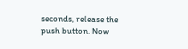seconds, release the push button. Now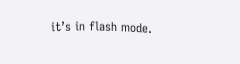it’s in flash mode.